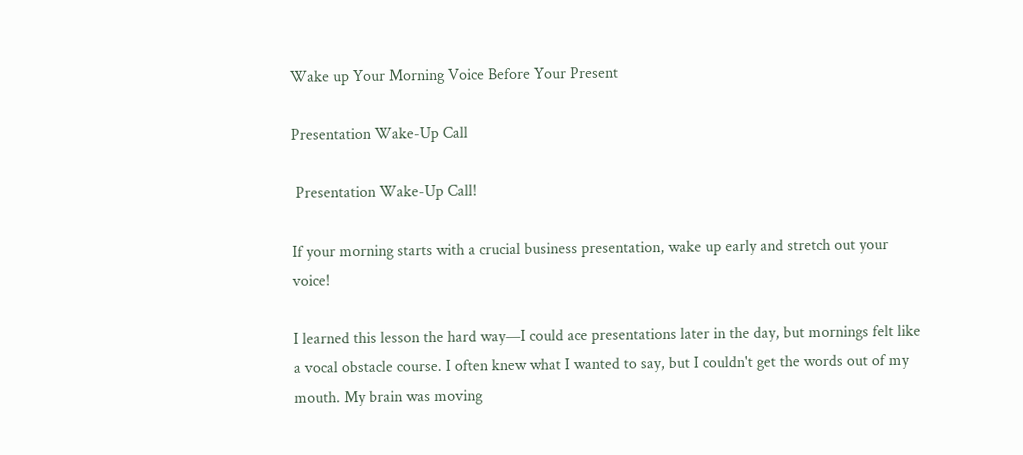Wake up Your Morning Voice Before Your Present

Presentation Wake-Up Call

 Presentation Wake-Up Call!

If your morning starts with a crucial business presentation, wake up early and stretch out your voice!

I learned this lesson the hard way—I could ace presentations later in the day, but mornings felt like a vocal obstacle course. I often knew what I wanted to say, but I couldn't get the words out of my mouth. My brain was moving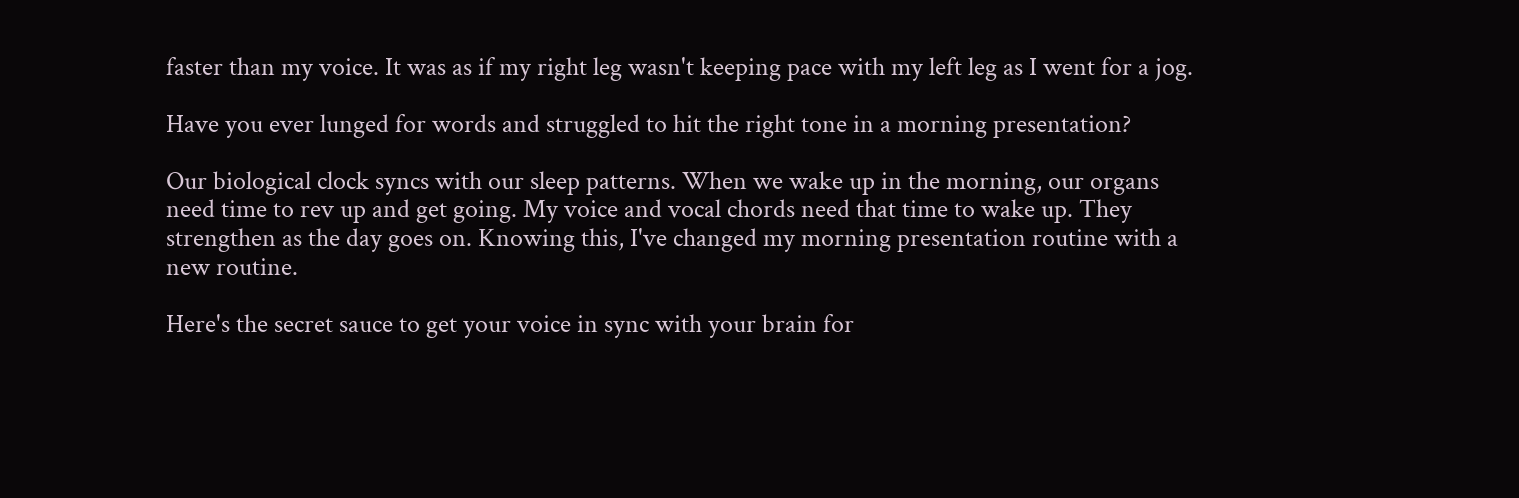faster than my voice. It was as if my right leg wasn't keeping pace with my left leg as I went for a jog.

Have you ever lunged for words and struggled to hit the right tone in a morning presentation?

Our biological clock syncs with our sleep patterns. When we wake up in the morning, our organs need time to rev up and get going. My voice and vocal chords need that time to wake up. They strengthen as the day goes on. Knowing this, I've changed my morning presentation routine with a new routine.

Here's the secret sauce to get your voice in sync with your brain for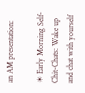an AM presentation:

☀ Early Morning Self-Chit-Chats: Wake up and chat with yourself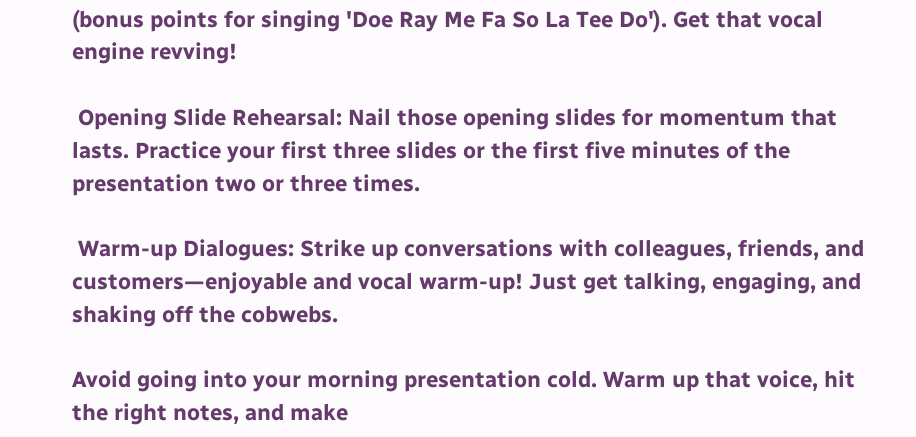(bonus points for singing 'Doe Ray Me Fa So La Tee Do'). Get that vocal engine revving!

 Opening Slide Rehearsal: Nail those opening slides for momentum that lasts. Practice your first three slides or the first five minutes of the presentation two or three times.

 Warm-up Dialogues: Strike up conversations with colleagues, friends, and customers—enjoyable and vocal warm-up! Just get talking, engaging, and shaking off the cobwebs.

Avoid going into your morning presentation cold. Warm up that voice, hit the right notes, and make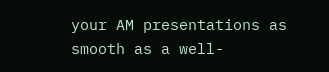your AM presentations as smooth as a well-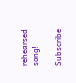rehearsed song!

Subscribe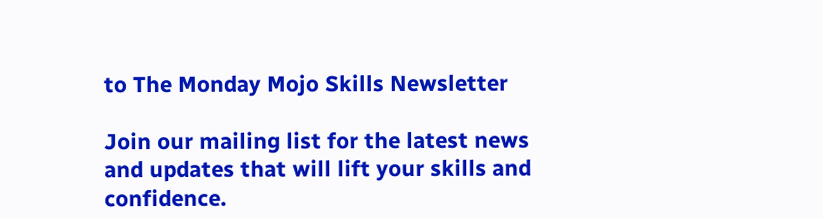to The Monday Mojo Skills Newsletter

Join our mailing list for the latest news and updates that will lift your skills and confidence.